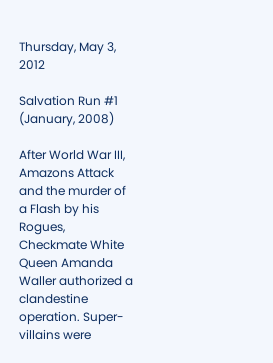Thursday, May 3, 2012

Salvation Run #1 (January, 2008)

After World War III, Amazons Attack and the murder of a Flash by his Rogues, Checkmate White Queen Amanda Waller authorized a clandestine operation. Super-villains were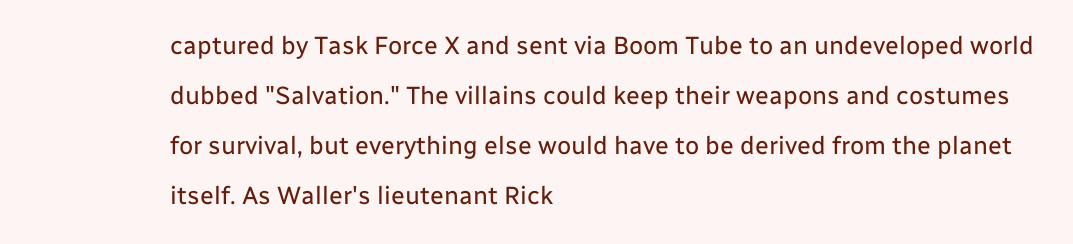captured by Task Force X and sent via Boom Tube to an undeveloped world dubbed "Salvation." The villains could keep their weapons and costumes for survival, but everything else would have to be derived from the planet itself. As Waller's lieutenant Rick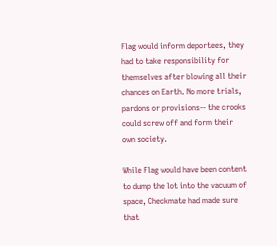Flag would inform deportees, they had to take responsibility for themselves after blowing all their chances on Earth. No more trials, pardons or provisions-- the crooks could screw off and form their own society.

While Flag would have been content to dump the lot into the vacuum of space, Checkmate had made sure that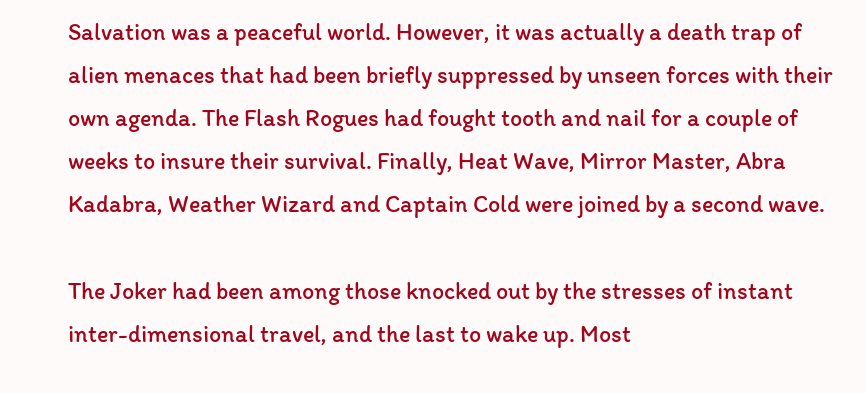Salvation was a peaceful world. However, it was actually a death trap of alien menaces that had been briefly suppressed by unseen forces with their own agenda. The Flash Rogues had fought tooth and nail for a couple of weeks to insure their survival. Finally, Heat Wave, Mirror Master, Abra Kadabra, Weather Wizard and Captain Cold were joined by a second wave.

The Joker had been among those knocked out by the stresses of instant inter-dimensional travel, and the last to wake up. Most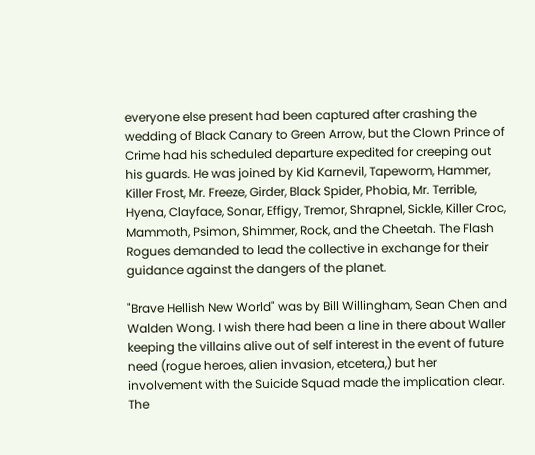everyone else present had been captured after crashing the wedding of Black Canary to Green Arrow, but the Clown Prince of Crime had his scheduled departure expedited for creeping out his guards. He was joined by Kid Karnevil, Tapeworm, Hammer, Killer Frost, Mr. Freeze, Girder, Black Spider, Phobia, Mr. Terrible, Hyena, Clayface, Sonar, Effigy, Tremor, Shrapnel, Sickle, Killer Croc,  Mammoth, Psimon, Shimmer, Rock, and the Cheetah. The Flash Rogues demanded to lead the collective in exchange for their guidance against the dangers of the planet.

"Brave Hellish New World" was by Bill Willingham, Sean Chen and Walden Wong. I wish there had been a line in there about Waller keeping the villains alive out of self interest in the event of future need (rogue heroes, alien invasion, etcetera,) but her involvement with the Suicide Squad made the implication clear. The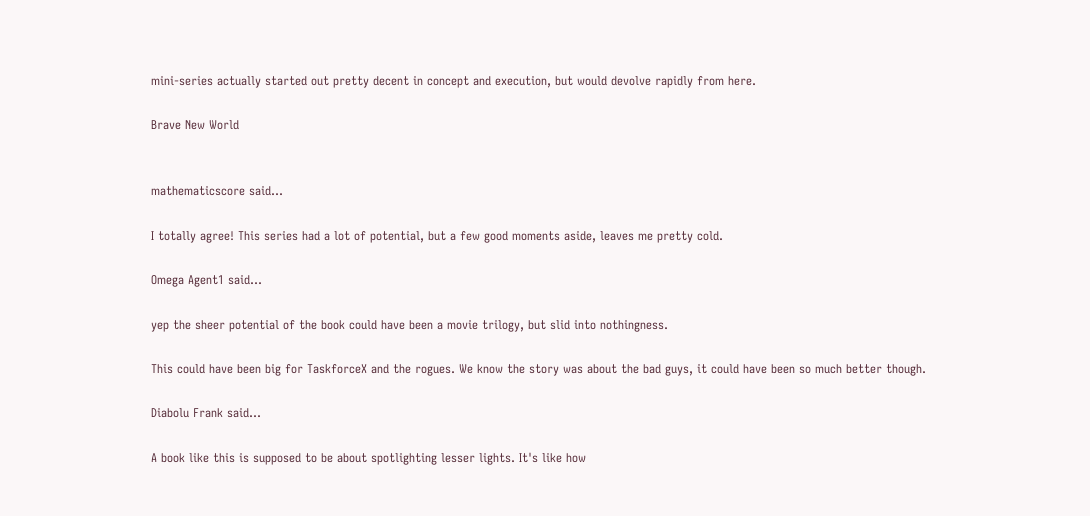mini-series actually started out pretty decent in concept and execution, but would devolve rapidly from here.

Brave New World


mathematicscore said...

I totally agree! This series had a lot of potential, but a few good moments aside, leaves me pretty cold.

Omega Agent1 said...

yep the sheer potential of the book could have been a movie trilogy, but slid into nothingness.

This could have been big for TaskforceX and the rogues. We know the story was about the bad guys, it could have been so much better though.

Diabolu Frank said...

A book like this is supposed to be about spotlighting lesser lights. It's like how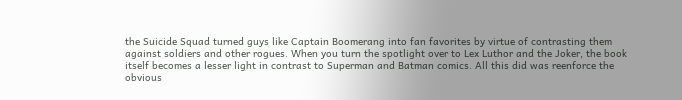the Suicide Squad turned guys like Captain Boomerang into fan favorites by virtue of contrasting them against soldiers and other rogues. When you turn the spotlight over to Lex Luthor and the Joker, the book itself becomes a lesser light in contrast to Superman and Batman comics. All this did was reenforce the obvious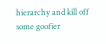hierarchy and kill off some goofier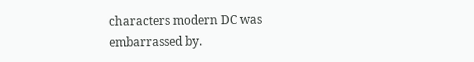characters modern DC was embarrassed by.